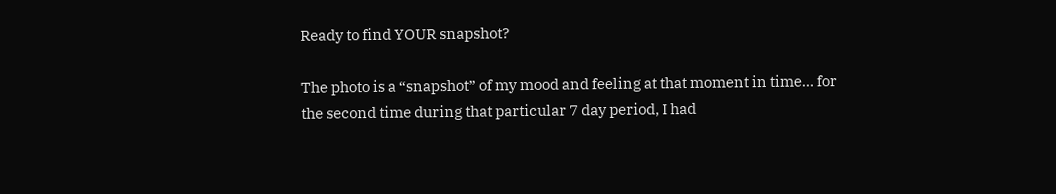Ready to find YOUR snapshot?

The photo is a “snapshot” of my mood and feeling at that moment in time… for the second time during that particular 7 day period, I had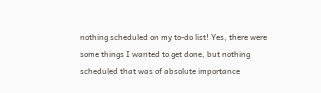nothing scheduled on my to-do list! Yes, there were some things I wanted to get done, but nothing scheduled that was of absolute importance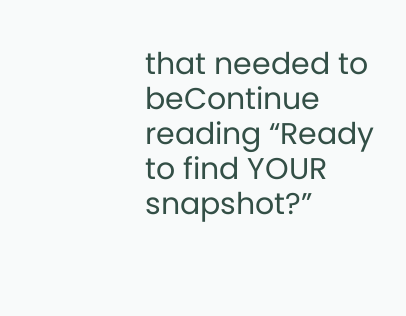that needed to beContinue reading “Ready to find YOUR snapshot?”